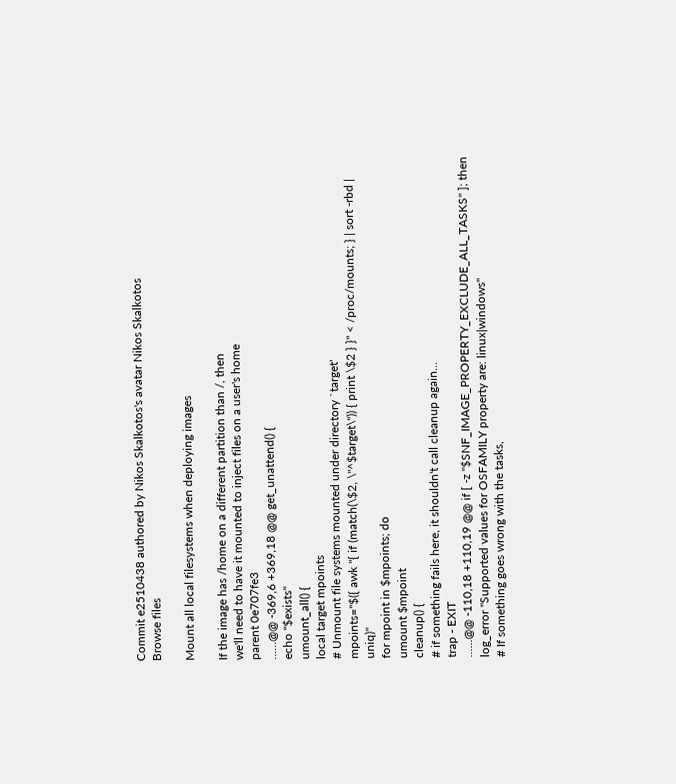Commit e2510438 authored by Nikos Skalkotos's avatar Nikos Skalkotos
Browse files

Mount all local filesystems when deploying images

If the image has /home on a different partition than /, then
we'll need to have it mounted to inject files on a user's home
parent 0e707fe3
......@@ -369,6 +369,18 @@ get_unattend() {
echo "$exists"
umount_all() {
local target mpoints
# Unmount file systems mounted under directory `target'
mpoints="$({ awk "{ if (match(\$2, \"^$target\")) { print \$2 } }" < /proc/mounts; } | sort -rbd | uniq)"
for mpoint in $mpoints; do
umount $mpoint
cleanup() {
# if something fails here, it shouldn't call cleanup again...
trap - EXIT
......@@ -110,18 +110,19 @@ if [ -z "$SNF_IMAGE_PROPERTY_EXCLUDE_ALL_TASKS" ]; then
log_error "Supported values for OSFAMILY property are: linux|windows"
# If something goes wrong with the tasks,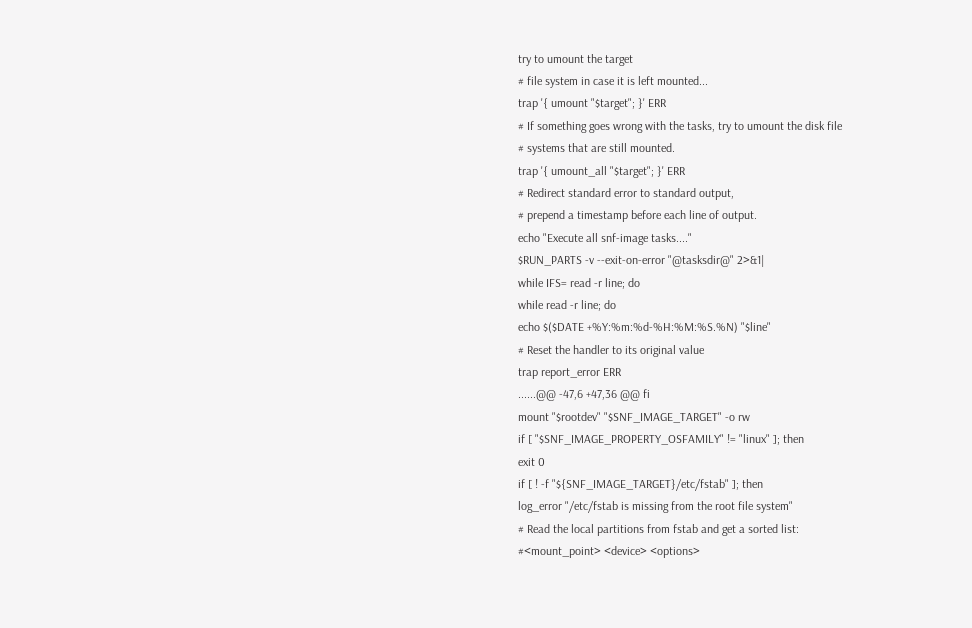try to umount the target
# file system in case it is left mounted...
trap '{ umount "$target"; }' ERR
# If something goes wrong with the tasks, try to umount the disk file
# systems that are still mounted.
trap '{ umount_all "$target"; }' ERR
# Redirect standard error to standard output,
# prepend a timestamp before each line of output.
echo "Execute all snf-image tasks...."
$RUN_PARTS -v --exit-on-error "@tasksdir@" 2>&1|
while IFS= read -r line; do
while read -r line; do
echo $($DATE +%Y:%m:%d-%H:%M:%S.%N) "$line"
# Reset the handler to its original value
trap report_error ERR
......@@ -47,6 +47,36 @@ fi
mount "$rootdev" "$SNF_IMAGE_TARGET" -o rw
if [ "$SNF_IMAGE_PROPERTY_OSFAMILY" != "linux" ]; then
exit 0
if [ ! -f "${SNF_IMAGE_TARGET}/etc/fstab" ]; then
log_error "/etc/fstab is missing from the root file system"
# Read the local partitions from fstab and get a sorted list:
#<mount_point> <device> <options>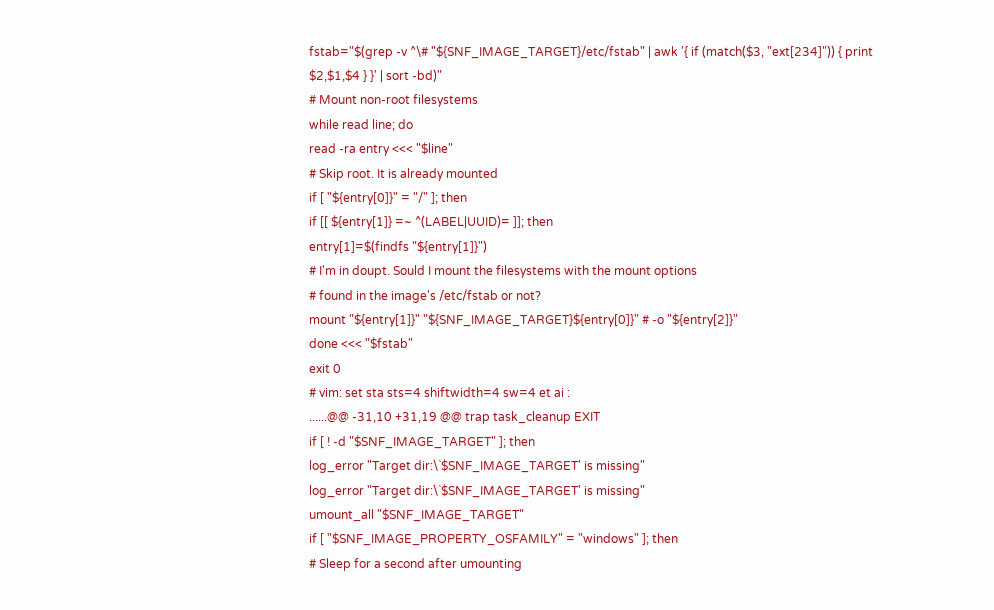fstab="$(grep -v ^\# "${SNF_IMAGE_TARGET}/etc/fstab" | awk '{ if (match($3, "ext[234]")) { print $2,$1,$4 } }' | sort -bd)"
# Mount non-root filesystems
while read line; do
read -ra entry <<< "$line"
# Skip root. It is already mounted
if [ "${entry[0]}" = "/" ]; then
if [[ ${entry[1]} =~ ^(LABEL|UUID)= ]]; then
entry[1]=$(findfs "${entry[1]}")
# I'm in doupt. Sould I mount the filesystems with the mount options
# found in the image's /etc/fstab or not?
mount "${entry[1]}" "${SNF_IMAGE_TARGET}${entry[0]}" # -o "${entry[2]}"
done <<< "$fstab"
exit 0
# vim: set sta sts=4 shiftwidth=4 sw=4 et ai :
......@@ -31,10 +31,19 @@ trap task_cleanup EXIT
if [ ! -d "$SNF_IMAGE_TARGET" ]; then
log_error "Target dir:\`$SNF_IMAGE_TARGET' is missing"
log_error "Target dir:\`$SNF_IMAGE_TARGET' is missing"
umount_all "$SNF_IMAGE_TARGET"
if [ "$SNF_IMAGE_PROPERTY_OSFAMILY" = "windows" ]; then
# Sleep for a second after umounting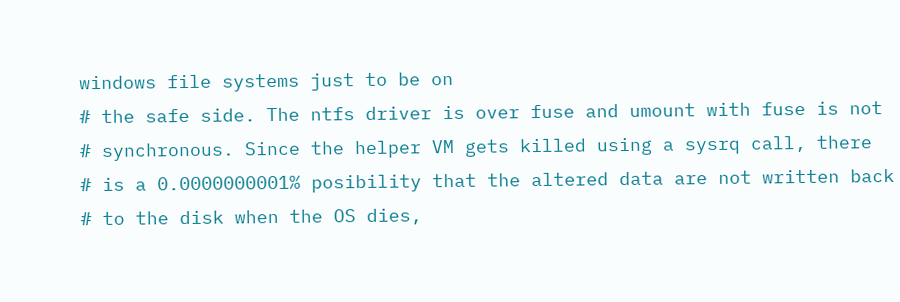windows file systems just to be on
# the safe side. The ntfs driver is over fuse and umount with fuse is not
# synchronous. Since the helper VM gets killed using a sysrq call, there
# is a 0.0000000001% posibility that the altered data are not written back
# to the disk when the OS dies,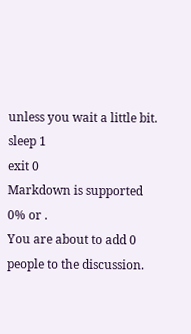unless you wait a little bit.
sleep 1
exit 0
Markdown is supported
0% or .
You are about to add 0 people to the discussion.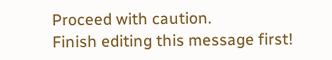Proceed with caution.
Finish editing this message first!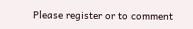Please register or to comment